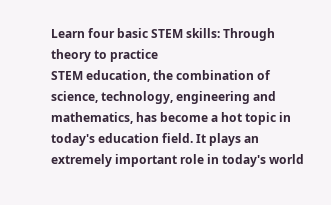Learn four basic STEM skills: Through theory to practice
STEM education, the combination of science, technology, engineering and mathematics, has become a hot topic in today's education field. It plays an extremely important role in today's world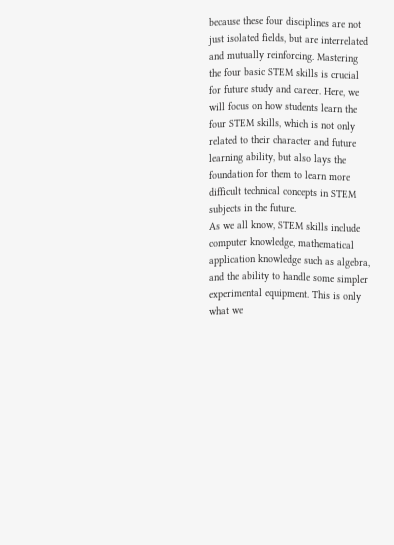because these four disciplines are not just isolated fields, but are interrelated and mutually reinforcing. Mastering the four basic STEM skills is crucial for future study and career. Here, we will focus on how students learn the four STEM skills, which is not only related to their character and future learning ability, but also lays the foundation for them to learn more difficult technical concepts in STEM subjects in the future.
As we all know, STEM skills include computer knowledge, mathematical application knowledge such as algebra, and the ability to handle some simpler experimental equipment. This is only what we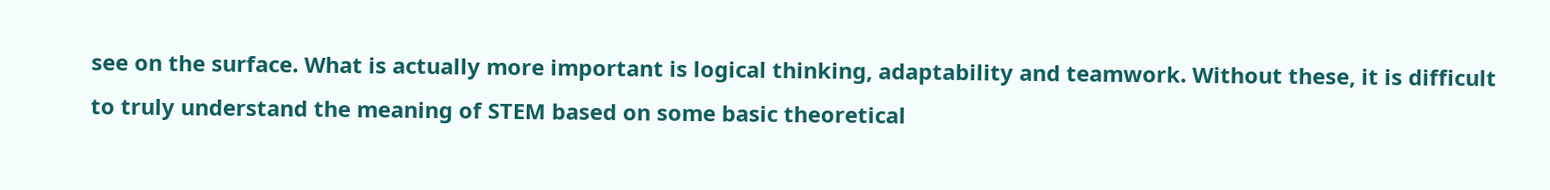see on the surface. What is actually more important is logical thinking, adaptability and teamwork. Without these, it is difficult to truly understand the meaning of STEM based on some basic theoretical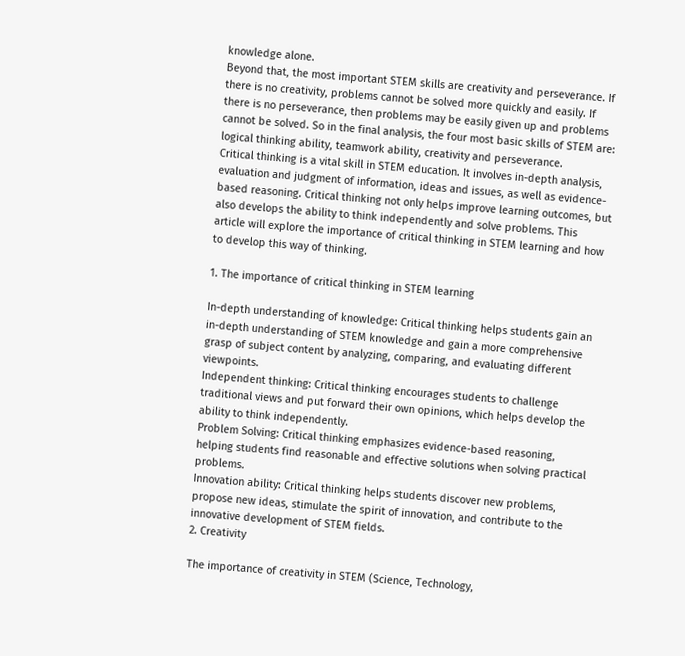knowledge alone.
Beyond that, the most important STEM skills are creativity and perseverance. If there is no creativity, problems cannot be solved more quickly and easily. If there is no perseverance, then problems may be easily given up and problems cannot be solved. So in the final analysis, the four most basic skills of STEM are: logical thinking ability, teamwork ability, creativity and perseverance.
Critical thinking is a vital skill in STEM education. It involves in-depth analysis, evaluation and judgment of information, ideas and issues, as well as evidence-based reasoning. Critical thinking not only helps improve learning outcomes, but also develops the ability to think independently and solve problems. This article will explore the importance of critical thinking in STEM learning and how to develop this way of thinking.

1. The importance of critical thinking in STEM learning

In-depth understanding of knowledge: Critical thinking helps students gain an in-depth understanding of STEM knowledge and gain a more comprehensive grasp of subject content by analyzing, comparing, and evaluating different viewpoints.
Independent thinking: Critical thinking encourages students to challenge traditional views and put forward their own opinions, which helps develop the ability to think independently.
Problem Solving: Critical thinking emphasizes evidence-based reasoning, helping students find reasonable and effective solutions when solving practical problems.
Innovation ability: Critical thinking helps students discover new problems, propose new ideas, stimulate the spirit of innovation, and contribute to the innovative development of STEM fields.
2. Creativity

The importance of creativity in STEM (Science, Technology,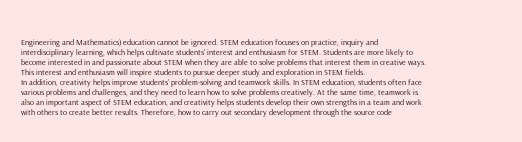Engineering and Mathematics) education cannot be ignored. STEM education focuses on practice, inquiry and interdisciplinary learning, which helps cultivate students' interest and enthusiasm for STEM. Students are more likely to become interested in and passionate about STEM when they are able to solve problems that interest them in creative ways. This interest and enthusiasm will inspire students to pursue deeper study and exploration in STEM fields.
In addition, creativity helps improve students’ problem-solving and teamwork skills. In STEM education, students often face various problems and challenges, and they need to learn how to solve problems creatively. At the same time, teamwork is also an important aspect of STEM education, and creativity helps students develop their own strengths in a team and work with others to create better results. Therefore, how to carry out secondary development through the source code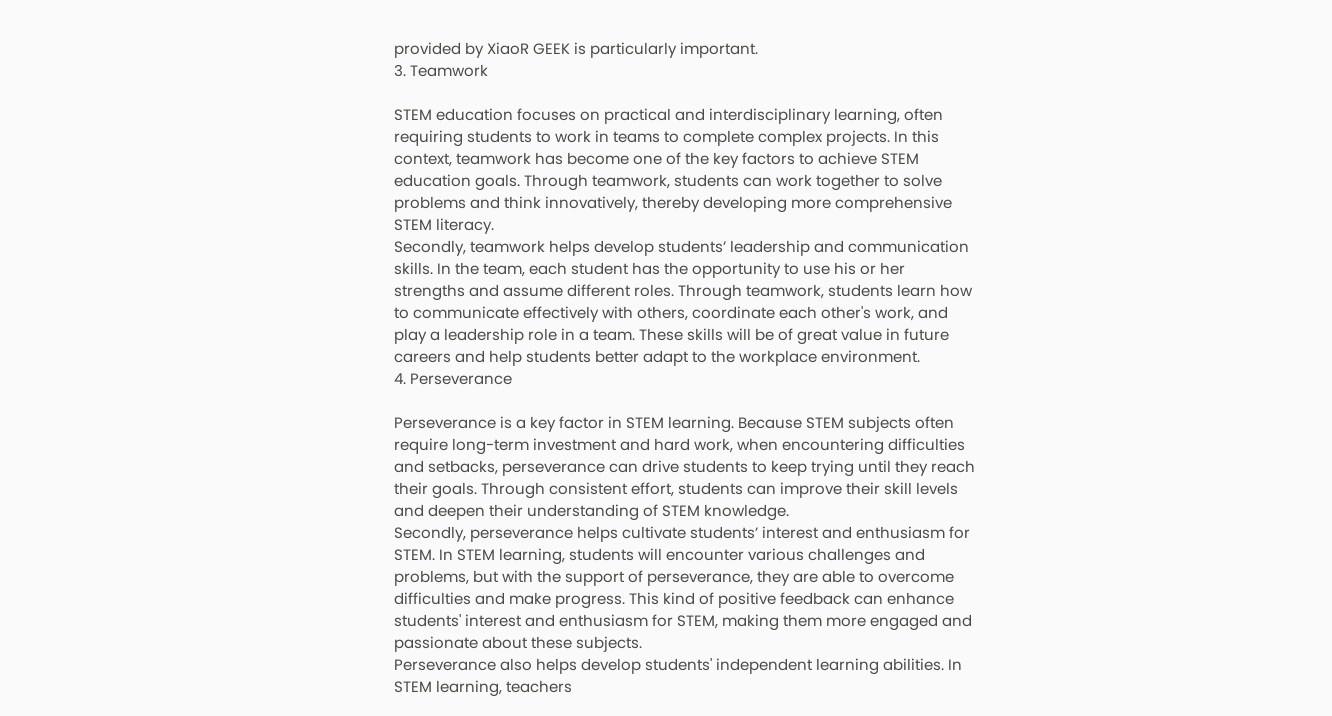provided by XiaoR GEEK is particularly important.
3. Teamwork

STEM education focuses on practical and interdisciplinary learning, often requiring students to work in teams to complete complex projects. In this context, teamwork has become one of the key factors to achieve STEM education goals. Through teamwork, students can work together to solve problems and think innovatively, thereby developing more comprehensive STEM literacy.
Secondly, teamwork helps develop students’ leadership and communication skills. In the team, each student has the opportunity to use his or her strengths and assume different roles. Through teamwork, students learn how to communicate effectively with others, coordinate each other's work, and play a leadership role in a team. These skills will be of great value in future careers and help students better adapt to the workplace environment.
4. Perseverance

Perseverance is a key factor in STEM learning. Because STEM subjects often require long-term investment and hard work, when encountering difficulties and setbacks, perseverance can drive students to keep trying until they reach their goals. Through consistent effort, students can improve their skill levels and deepen their understanding of STEM knowledge.
Secondly, perseverance helps cultivate students’ interest and enthusiasm for STEM. In STEM learning, students will encounter various challenges and problems, but with the support of perseverance, they are able to overcome difficulties and make progress. This kind of positive feedback can enhance students' interest and enthusiasm for STEM, making them more engaged and passionate about these subjects.
Perseverance also helps develop students' independent learning abilities. In STEM learning, teachers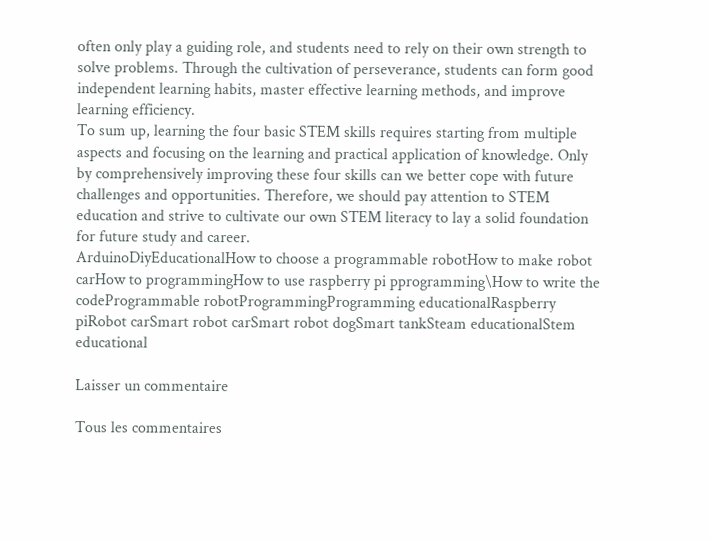often only play a guiding role, and students need to rely on their own strength to solve problems. Through the cultivation of perseverance, students can form good independent learning habits, master effective learning methods, and improve learning efficiency.
To sum up, learning the four basic STEM skills requires starting from multiple aspects and focusing on the learning and practical application of knowledge. Only by comprehensively improving these four skills can we better cope with future challenges and opportunities. Therefore, we should pay attention to STEM education and strive to cultivate our own STEM literacy to lay a solid foundation for future study and career.
ArduinoDiyEducationalHow to choose a programmable robotHow to make robot carHow to programmingHow to use raspberry pi pprogramming\How to write the codeProgrammable robotProgrammingProgramming educationalRaspberry piRobot carSmart robot carSmart robot dogSmart tankSteam educationalStem educational

Laisser un commentaire

Tous les commentaires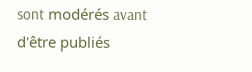sont modérés avant d'être publiés